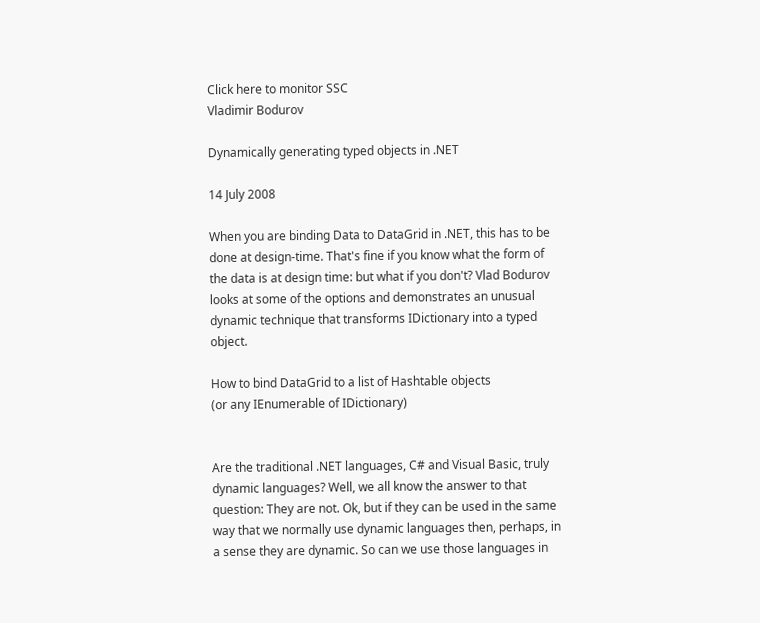Click here to monitor SSC
Vladimir Bodurov

Dynamically generating typed objects in .NET

14 July 2008

When you are binding Data to DataGrid in .NET, this has to be done at design-time. That's fine if you know what the form of the data is at design time: but what if you don't? Vlad Bodurov looks at some of the options and demonstrates an unusual dynamic technique that transforms IDictionary into a typed object.

How to bind DataGrid to a list of Hashtable objects
(or any IEnumerable of IDictionary)


Are the traditional .NET languages, C# and Visual Basic, truly dynamic languages? Well, we all know the answer to that question: They are not. Ok, but if they can be used in the same way that we normally use dynamic languages then, perhaps, in a sense they are dynamic. So can we use those languages in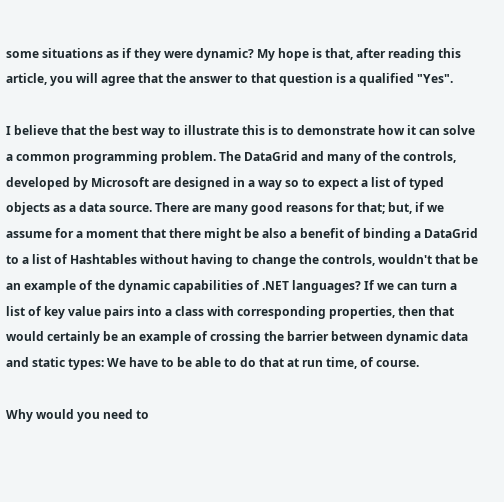some situations as if they were dynamic? My hope is that, after reading this article, you will agree that the answer to that question is a qualified "Yes".

I believe that the best way to illustrate this is to demonstrate how it can solve a common programming problem. The DataGrid and many of the controls, developed by Microsoft are designed in a way so to expect a list of typed objects as a data source. There are many good reasons for that; but, if we assume for a moment that there might be also a benefit of binding a DataGrid to a list of Hashtables without having to change the controls, wouldn't that be an example of the dynamic capabilities of .NET languages? If we can turn a list of key value pairs into a class with corresponding properties, then that would certainly be an example of crossing the barrier between dynamic data and static types: We have to be able to do that at run time, of course.

Why would you need to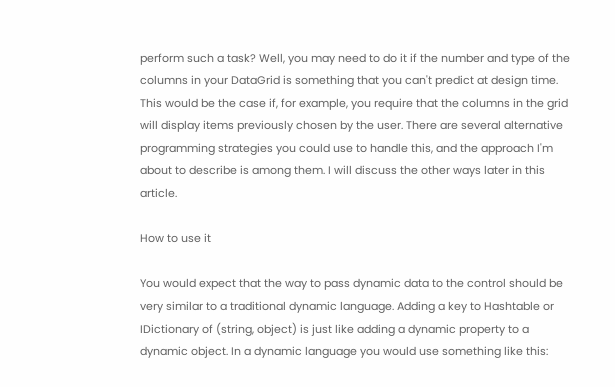perform such a task? Well, you may need to do it if the number and type of the columns in your DataGrid is something that you can't predict at design time. This would be the case if, for example, you require that the columns in the grid will display items previously chosen by the user. There are several alternative programming strategies you could use to handle this, and the approach I'm about to describe is among them. I will discuss the other ways later in this article.

How to use it

You would expect that the way to pass dynamic data to the control should be very similar to a traditional dynamic language. Adding a key to Hashtable or IDictionary of (string, object) is just like adding a dynamic property to a dynamic object. In a dynamic language you would use something like this: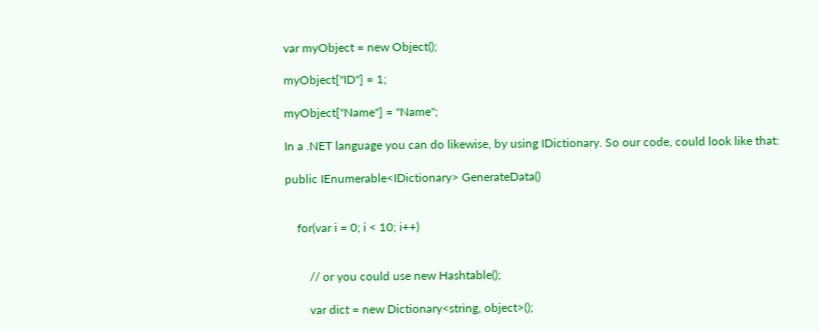var myObject = new Object();

myObject["ID"] = 1;

myObject["Name"] = "Name";

In a .NET language you can do likewise, by using IDictionary. So our code, could look like that:

public IEnumerable<IDictionary> GenerateData()


    for(var i = 0; i < 10; i++)


        // or you could use new Hashtable();

        var dict = new Dictionary<string, object>();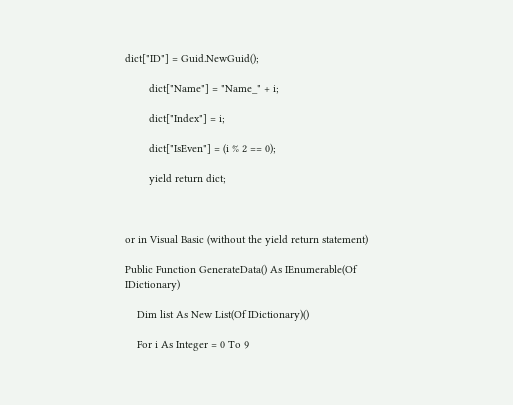dict["ID"] = Guid.NewGuid();

        dict["Name"] = "Name_" + i;

        dict["Index"] = i;

        dict["IsEven"] = (i % 2 == 0);

        yield return dict;



or in Visual Basic (without the yield return statement)

Public Function GenerateData() As IEnumerable(Of IDictionary)

    Dim list As New List(Of IDictionary)()

    For i As Integer = 0 To 9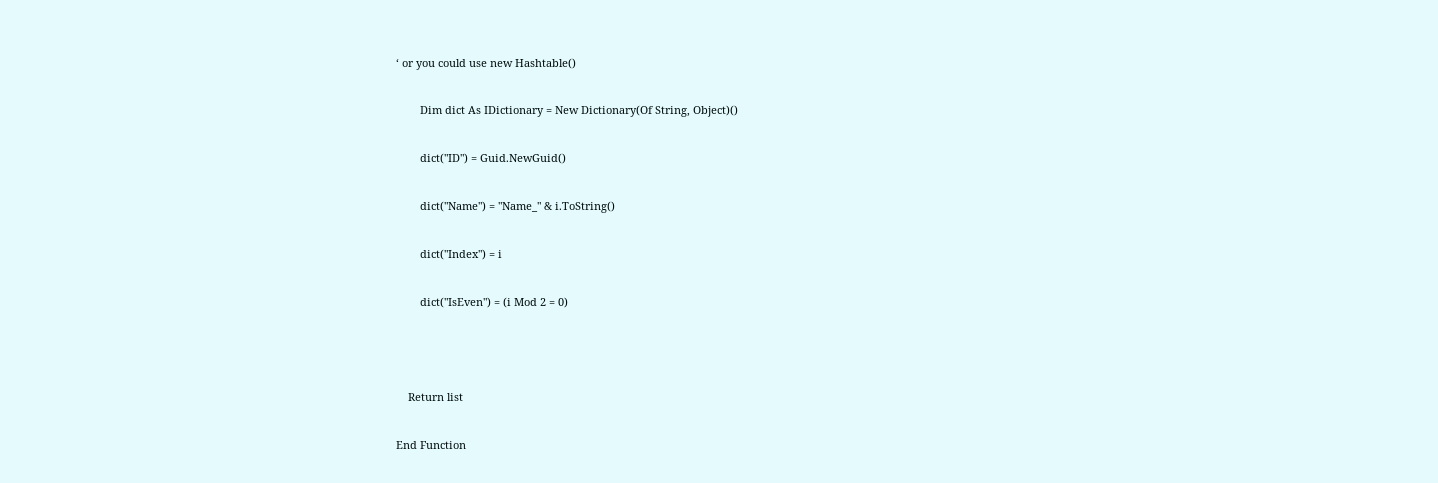‘ or you could use new Hashtable()

        Dim dict As IDictionary = New Dictionary(Of String, Object)()

        dict("ID") = Guid.NewGuid()

        dict("Name") = "Name_" & i.ToString()

        dict("Index") = i

        dict("IsEven") = (i Mod 2 = 0)



    Return list

End Function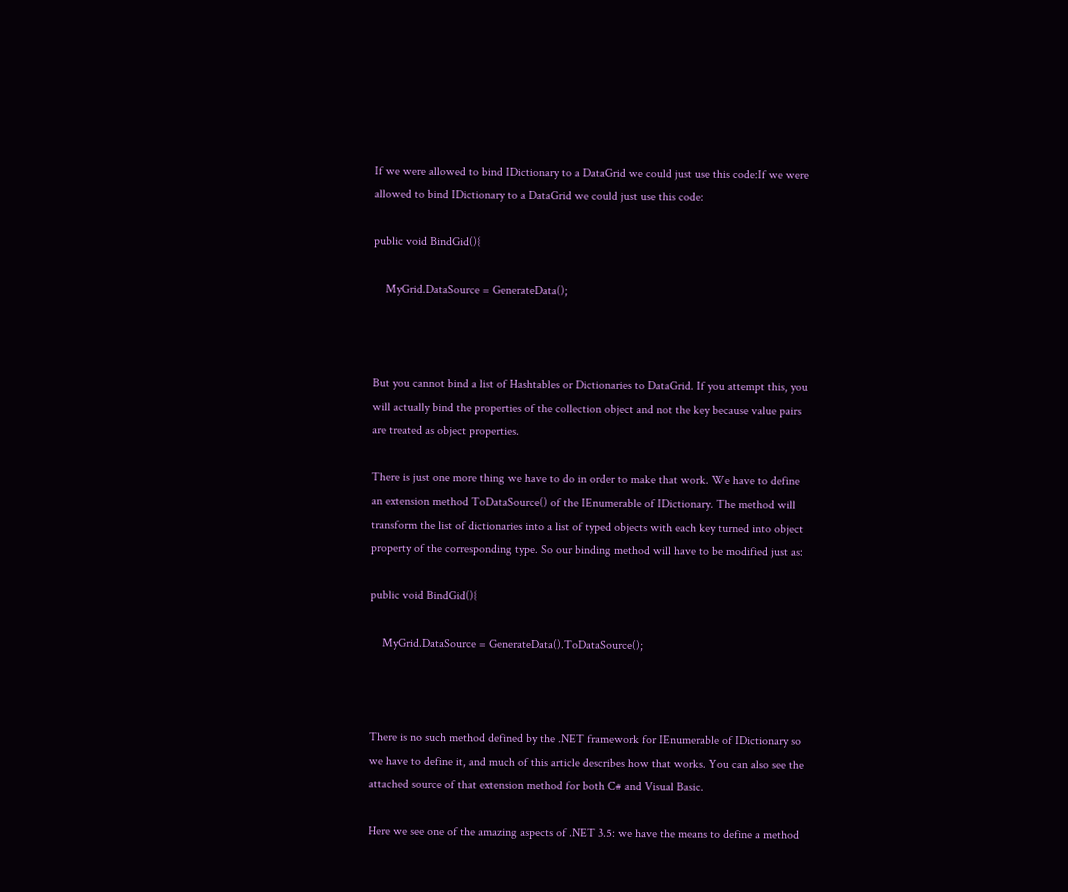If we were allowed to bind IDictionary to a DataGrid we could just use this code:If we were allowed to bind IDictionary to a DataGrid we could just use this code:

public void BindGid(){

    MyGrid.DataSource = GenerateData();



But you cannot bind a list of Hashtables or Dictionaries to DataGrid. If you attempt this, you will actually bind the properties of the collection object and not the key because value pairs are treated as object properties.

There is just one more thing we have to do in order to make that work. We have to define an extension method ToDataSource() of the IEnumerable of IDictionary. The method will transform the list of dictionaries into a list of typed objects with each key turned into object property of the corresponding type. So our binding method will have to be modified just as:

public void BindGid(){

    MyGrid.DataSource = GenerateData().ToDataSource();



There is no such method defined by the .NET framework for IEnumerable of IDictionary so we have to define it, and much of this article describes how that works. You can also see the attached source of that extension method for both C# and Visual Basic.

Here we see one of the amazing aspects of .NET 3.5: we have the means to define a method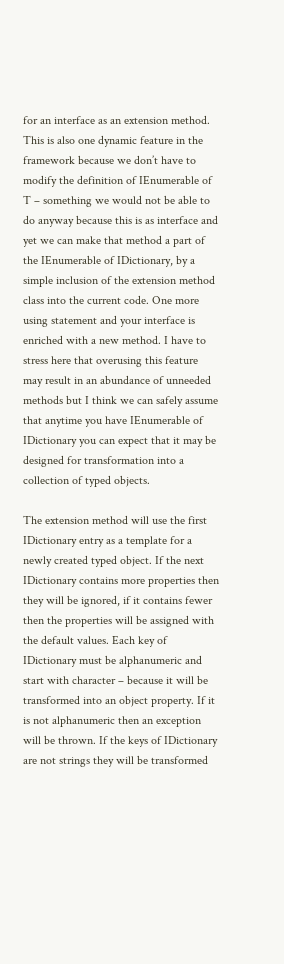for an interface as an extension method. This is also one dynamic feature in the framework because we don’t have to modify the definition of IEnumerable of T – something we would not be able to do anyway because this is as interface and yet we can make that method a part of the IEnumerable of IDictionary, by a simple inclusion of the extension method class into the current code. One more using statement and your interface is enriched with a new method. I have to stress here that overusing this feature may result in an abundance of unneeded methods but I think we can safely assume that anytime you have IEnumerable of IDictionary you can expect that it may be designed for transformation into a collection of typed objects.

The extension method will use the first IDictionary entry as a template for a newly created typed object. If the next IDictionary contains more properties then they will be ignored, if it contains fewer then the properties will be assigned with the default values. Each key of IDictionary must be alphanumeric and start with character – because it will be transformed into an object property. If it is not alphanumeric then an exception will be thrown. If the keys of IDictionary are not strings they will be transformed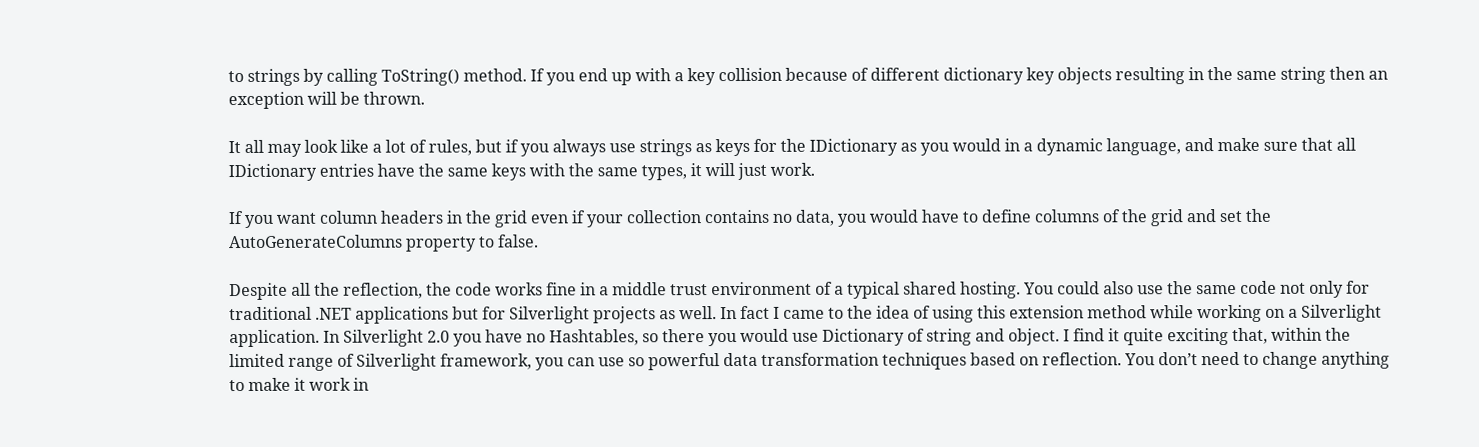to strings by calling ToString() method. If you end up with a key collision because of different dictionary key objects resulting in the same string then an exception will be thrown.

It all may look like a lot of rules, but if you always use strings as keys for the IDictionary as you would in a dynamic language, and make sure that all IDictionary entries have the same keys with the same types, it will just work.

If you want column headers in the grid even if your collection contains no data, you would have to define columns of the grid and set the AutoGenerateColumns property to false.

Despite all the reflection, the code works fine in a middle trust environment of a typical shared hosting. You could also use the same code not only for traditional .NET applications but for Silverlight projects as well. In fact I came to the idea of using this extension method while working on a Silverlight application. In Silverlight 2.0 you have no Hashtables, so there you would use Dictionary of string and object. I find it quite exciting that, within the limited range of Silverlight framework, you can use so powerful data transformation techniques based on reflection. You don’t need to change anything to make it work in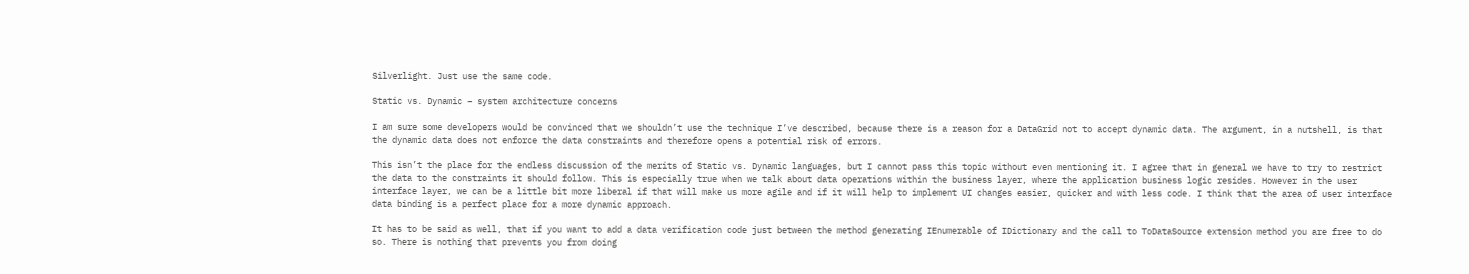Silverlight. Just use the same code.

Static vs. Dynamic – system architecture concerns

I am sure some developers would be convinced that we shouldn’t use the technique I’ve described, because there is a reason for a DataGrid not to accept dynamic data. The argument, in a nutshell, is that the dynamic data does not enforce the data constraints and therefore opens a potential risk of errors.

This isn’t the place for the endless discussion of the merits of Static vs. Dynamic languages, but I cannot pass this topic without even mentioning it. I agree that in general we have to try to restrict the data to the constraints it should follow. This is especially true when we talk about data operations within the business layer, where the application business logic resides. However in the user interface layer, we can be a little bit more liberal if that will make us more agile and if it will help to implement UI changes easier, quicker and with less code. I think that the area of user interface data binding is a perfect place for a more dynamic approach.

It has to be said as well, that if you want to add a data verification code just between the method generating IEnumerable of IDictionary and the call to ToDataSource extension method you are free to do so. There is nothing that prevents you from doing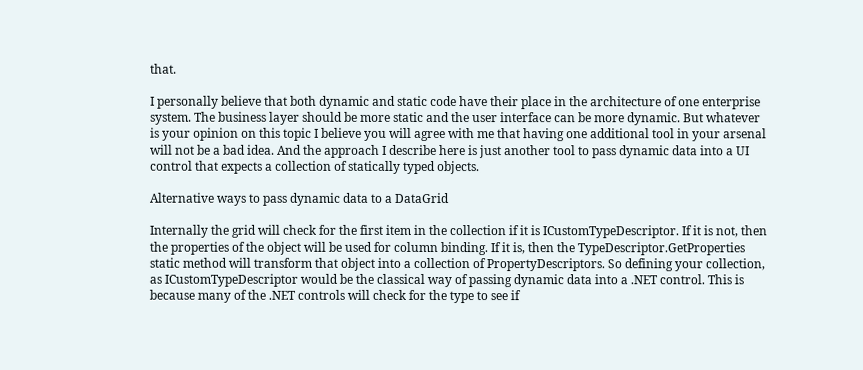that.

I personally believe that both dynamic and static code have their place in the architecture of one enterprise system. The business layer should be more static and the user interface can be more dynamic. But whatever is your opinion on this topic I believe you will agree with me that having one additional tool in your arsenal will not be a bad idea. And the approach I describe here is just another tool to pass dynamic data into a UI control that expects a collection of statically typed objects.

Alternative ways to pass dynamic data to a DataGrid

Internally the grid will check for the first item in the collection if it is ICustomTypeDescriptor. If it is not, then the properties of the object will be used for column binding. If it is, then the TypeDescriptor.GetProperties static method will transform that object into a collection of PropertyDescriptors. So defining your collection, as ICustomTypeDescriptor would be the classical way of passing dynamic data into a .NET control. This is because many of the .NET controls will check for the type to see if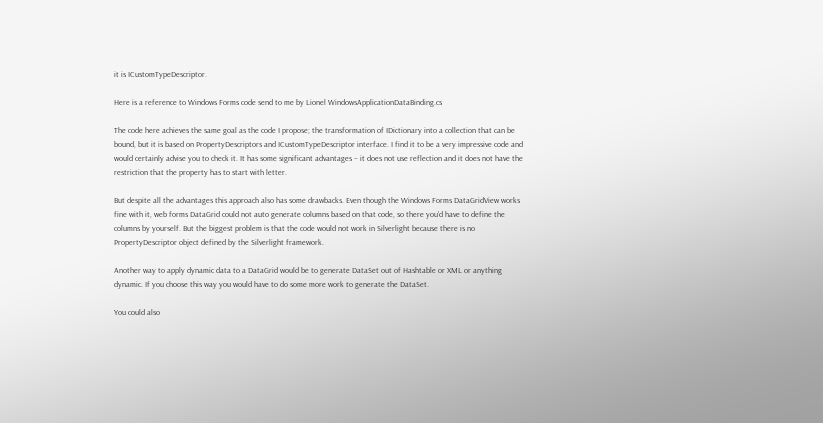it is ICustomTypeDescriptor.

Here is a reference to Windows Forms code send to me by Lionel WindowsApplicationDataBinding.cs

The code here achieves the same goal as the code I propose; the transformation of IDictionary into a collection that can be bound, but it is based on PropertyDescriptors and ICustomTypeDescriptor interface. I find it to be a very impressive code and would certainly advise you to check it. It has some significant advantages – it does not use reflection and it does not have the restriction that the property has to start with letter.

But despite all the advantages this approach also has some drawbacks. Even though the Windows Forms DataGridView works fine with it, web forms DataGrid could not auto generate columns based on that code, so there you’d have to define the columns by yourself. But the biggest problem is that the code would not work in Silverlight because there is no PropertyDescriptor object defined by the Silverlight framework.

Another way to apply dynamic data to a DataGrid would be to generate DataSet out of Hashtable or XML or anything dynamic. If you choose this way you would have to do some more work to generate the DataSet.

You could also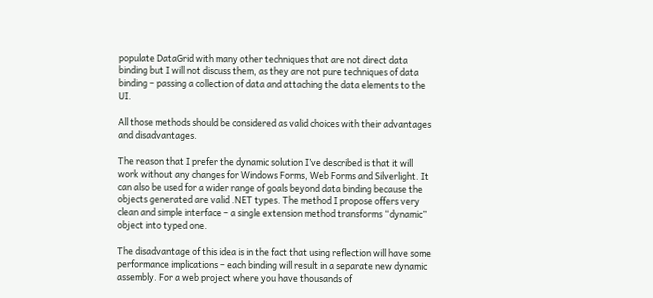populate DataGrid with many other techniques that are not direct data binding but I will not discuss them, as they are not pure techniques of data binding – passing a collection of data and attaching the data elements to the UI.

All those methods should be considered as valid choices with their advantages and disadvantages.

The reason that I prefer the dynamic solution I’ve described is that it will work without any changes for Windows Forms, Web Forms and Silverlight. It can also be used for a wider range of goals beyond data binding because the objects generated are valid .NET types. The method I propose offers very clean and simple interface – a single extension method transforms “dynamic” object into typed one.

The disadvantage of this idea is in the fact that using reflection will have some performance implications – each binding will result in a separate new dynamic assembly. For a web project where you have thousands of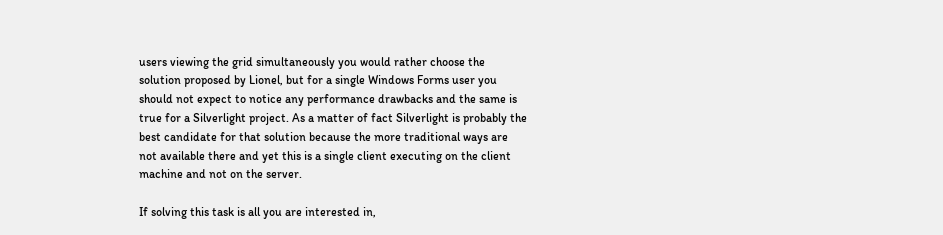users viewing the grid simultaneously you would rather choose the solution proposed by Lionel, but for a single Windows Forms user you should not expect to notice any performance drawbacks and the same is true for a Silverlight project. As a matter of fact Silverlight is probably the best candidate for that solution because the more traditional ways are not available there and yet this is a single client executing on the client machine and not on the server.

If solving this task is all you are interested in,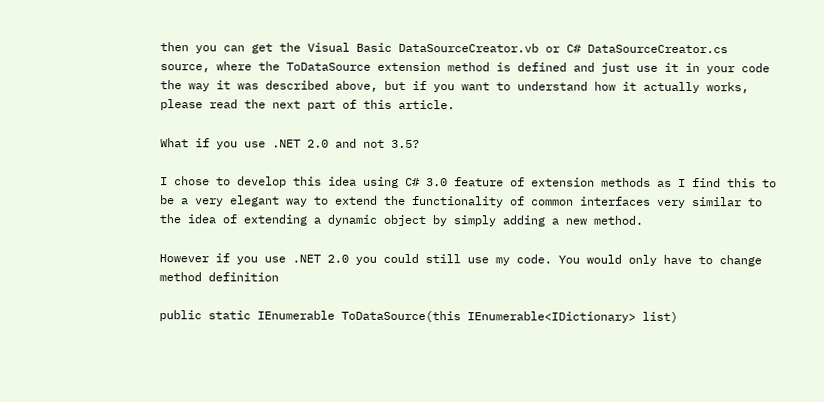then you can get the Visual Basic DataSourceCreator.vb or C# DataSourceCreator.cs source, where the ToDataSource extension method is defined and just use it in your code the way it was described above, but if you want to understand how it actually works, please read the next part of this article.

What if you use .NET 2.0 and not 3.5?

I chose to develop this idea using C# 3.0 feature of extension methods as I find this to be a very elegant way to extend the functionality of common interfaces very similar to the idea of extending a dynamic object by simply adding a new method.

However if you use .NET 2.0 you could still use my code. You would only have to change method definition

public static IEnumerable ToDataSource(this IEnumerable<IDictionary> list)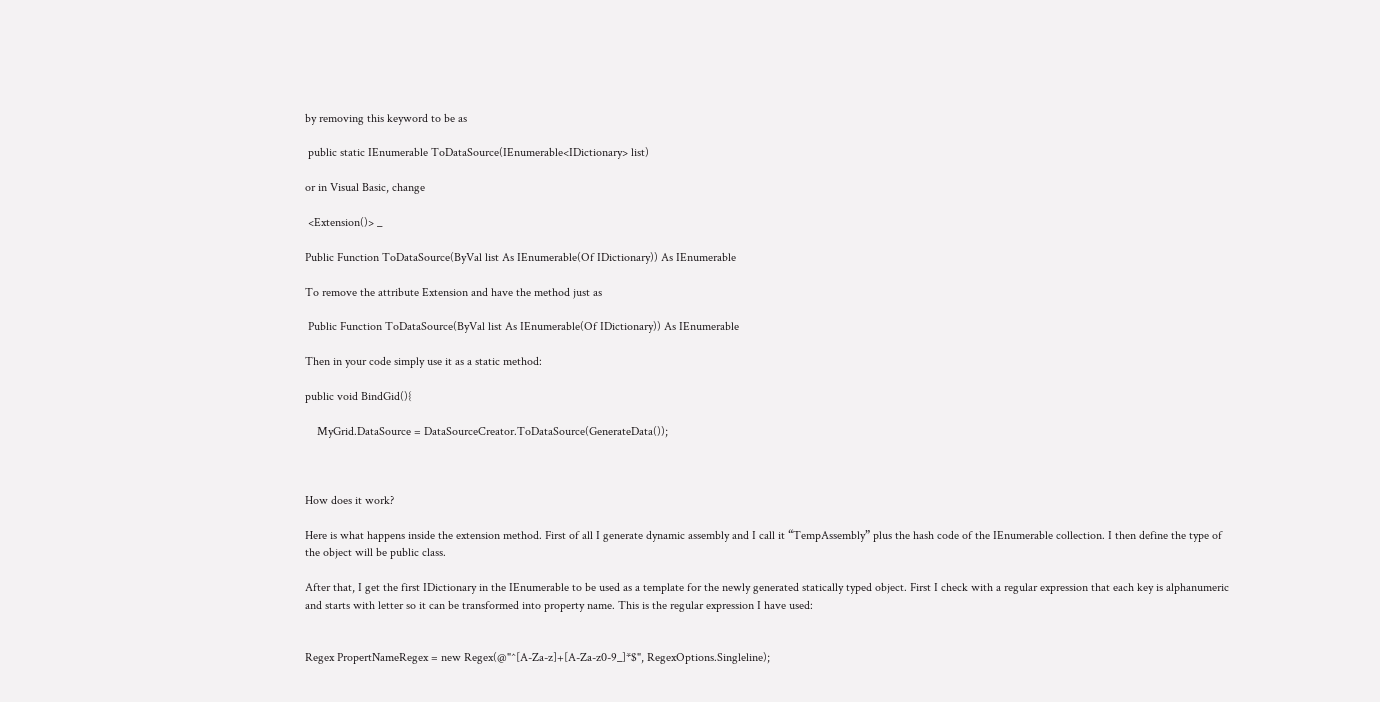by removing this keyword to be as

 public static IEnumerable ToDataSource(IEnumerable<IDictionary> list)

or in Visual Basic, change

 <Extension()> _

Public Function ToDataSource(ByVal list As IEnumerable(Of IDictionary)) As IEnumerable

To remove the attribute Extension and have the method just as

 Public Function ToDataSource(ByVal list As IEnumerable(Of IDictionary)) As IEnumerable

Then in your code simply use it as a static method:

public void BindGid(){

    MyGrid.DataSource = DataSourceCreator.ToDataSource(GenerateData());



How does it work?

Here is what happens inside the extension method. First of all I generate dynamic assembly and I call it “TempAssembly” plus the hash code of the IEnumerable collection. I then define the type of the object will be public class.

After that, I get the first IDictionary in the IEnumerable to be used as a template for the newly generated statically typed object. First I check with a regular expression that each key is alphanumeric and starts with letter so it can be transformed into property name. This is the regular expression I have used:


Regex PropertNameRegex = new Regex(@"^[A-Za-z]+[A-Za-z0-9_]*$", RegexOptions.Singleline);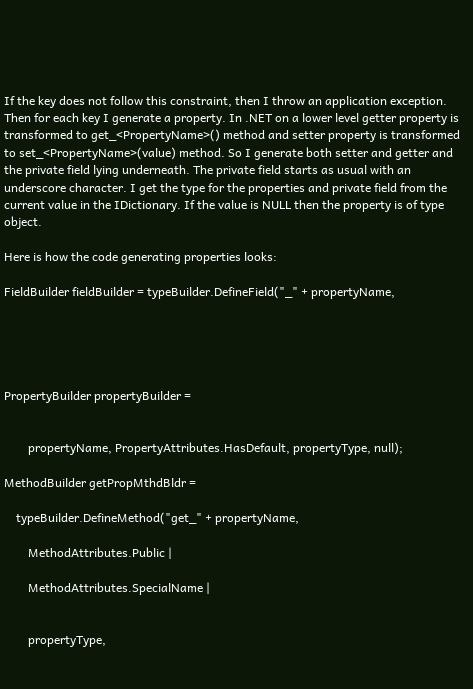If the key does not follow this constraint, then I throw an application exception. Then for each key I generate a property. In .NET on a lower level getter property is transformed to get_<PropertyName>() method and setter property is transformed to set_<PropertyName>(value) method. So I generate both setter and getter and the private field lying underneath. The private field starts as usual with an underscore character. I get the type for the properties and private field from the current value in the IDictionary. If the value is NULL then the property is of type object.

Here is how the code generating properties looks:

FieldBuilder fieldBuilder = typeBuilder.DefineField("_" + propertyName,





PropertyBuilder propertyBuilder =


        propertyName, PropertyAttributes.HasDefault, propertyType, null);

MethodBuilder getPropMthdBldr =

    typeBuilder.DefineMethod("get_" + propertyName,

        MethodAttributes.Public |

        MethodAttributes.SpecialName |


        propertyType,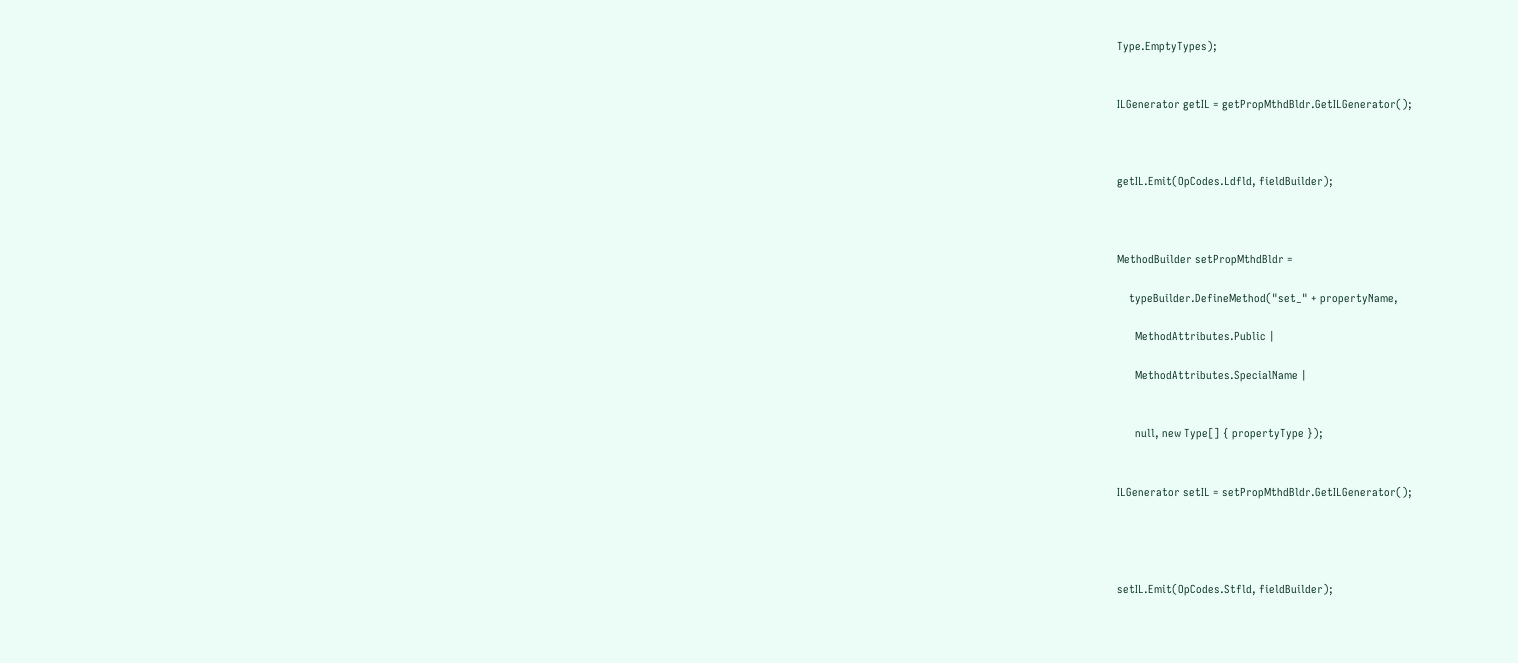Type.EmptyTypes);


ILGenerator getIL = getPropMthdBldr.GetILGenerator();



getIL.Emit(OpCodes.Ldfld, fieldBuilder);



MethodBuilder setPropMthdBldr =

    typeBuilder.DefineMethod("set_" + propertyName,

      MethodAttributes.Public |

      MethodAttributes.SpecialName |


      null, new Type[] { propertyType });


ILGenerator setIL = setPropMthdBldr.GetILGenerator();




setIL.Emit(OpCodes.Stfld, fieldBuilder);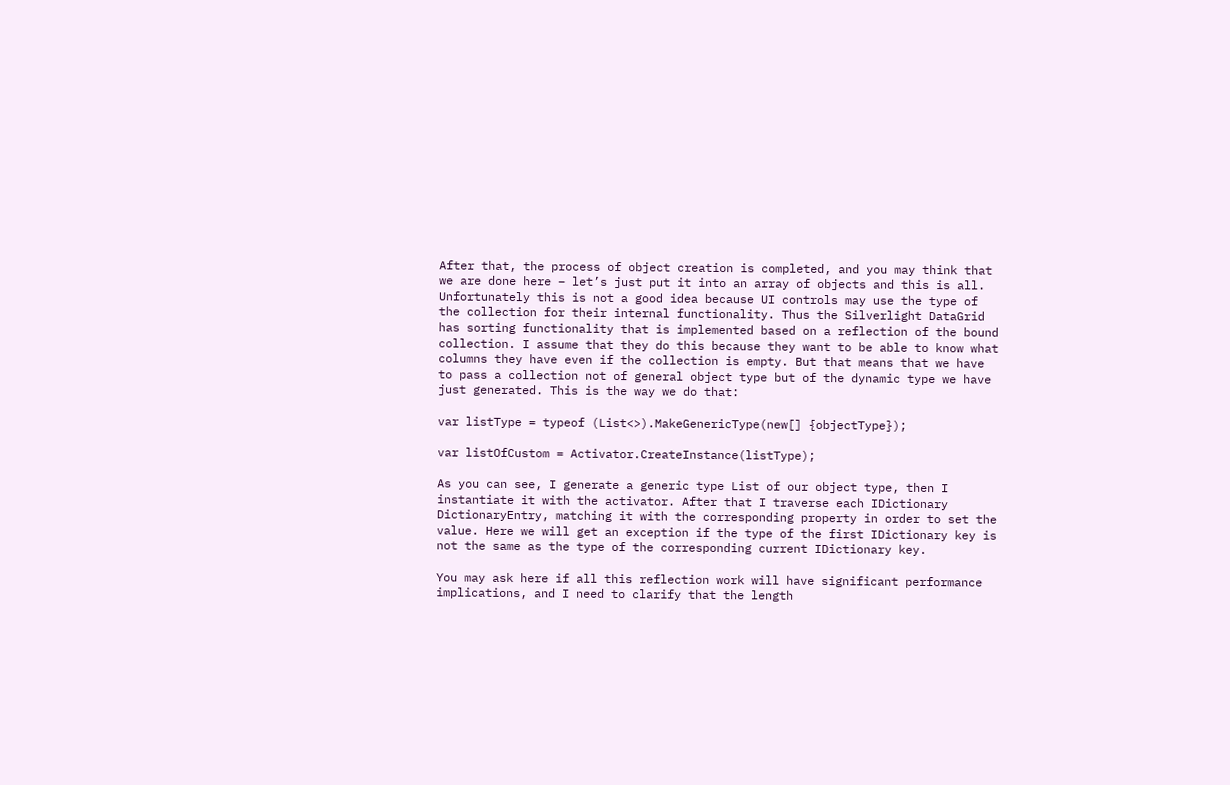After that, the process of object creation is completed, and you may think that we are done here – let’s just put it into an array of objects and this is all. Unfortunately this is not a good idea because UI controls may use the type of the collection for their internal functionality. Thus the Silverlight DataGrid has sorting functionality that is implemented based on a reflection of the bound collection. I assume that they do this because they want to be able to know what columns they have even if the collection is empty. But that means that we have to pass a collection not of general object type but of the dynamic type we have just generated. This is the way we do that:

var listType = typeof (List<>).MakeGenericType(new[] {objectType});

var listOfCustom = Activator.CreateInstance(listType);

As you can see, I generate a generic type List of our object type, then I instantiate it with the activator. After that I traverse each IDictionary DictionaryEntry, matching it with the corresponding property in order to set the value. Here we will get an exception if the type of the first IDictionary key is not the same as the type of the corresponding current IDictionary key.

You may ask here if all this reflection work will have significant performance implications, and I need to clarify that the length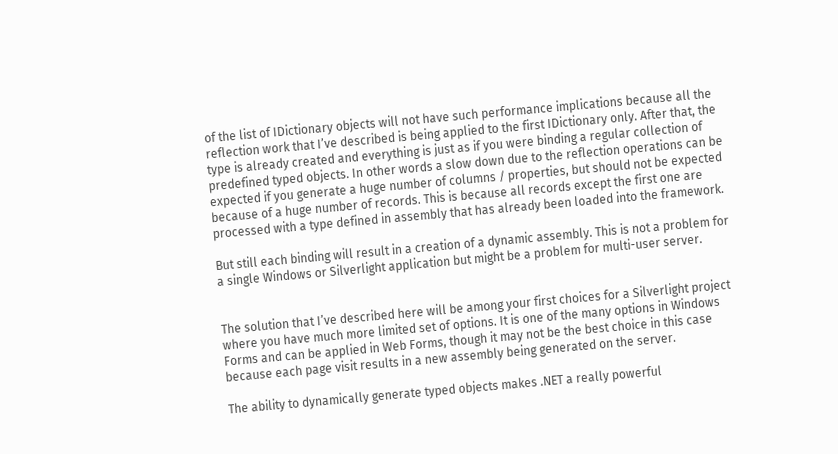of the list of IDictionary objects will not have such performance implications because all the reflection work that I’ve described is being applied to the first IDictionary only. After that, the type is already created and everything is just as if you were binding a regular collection of predefined typed objects. In other words a slow down due to the reflection operations can be expected if you generate a huge number of columns / properties, but should not be expected because of a huge number of records. This is because all records except the first one are processed with a type defined in assembly that has already been loaded into the framework.

But still each binding will result in a creation of a dynamic assembly. This is not a problem for a single Windows or Silverlight application but might be a problem for multi-user server.


The solution that I’ve described here will be among your first choices for a Silverlight project where you have much more limited set of options. It is one of the many options in Windows Forms and can be applied in Web Forms, though it may not be the best choice in this case because each page visit results in a new assembly being generated on the server.

The ability to dynamically generate typed objects makes .NET a really powerful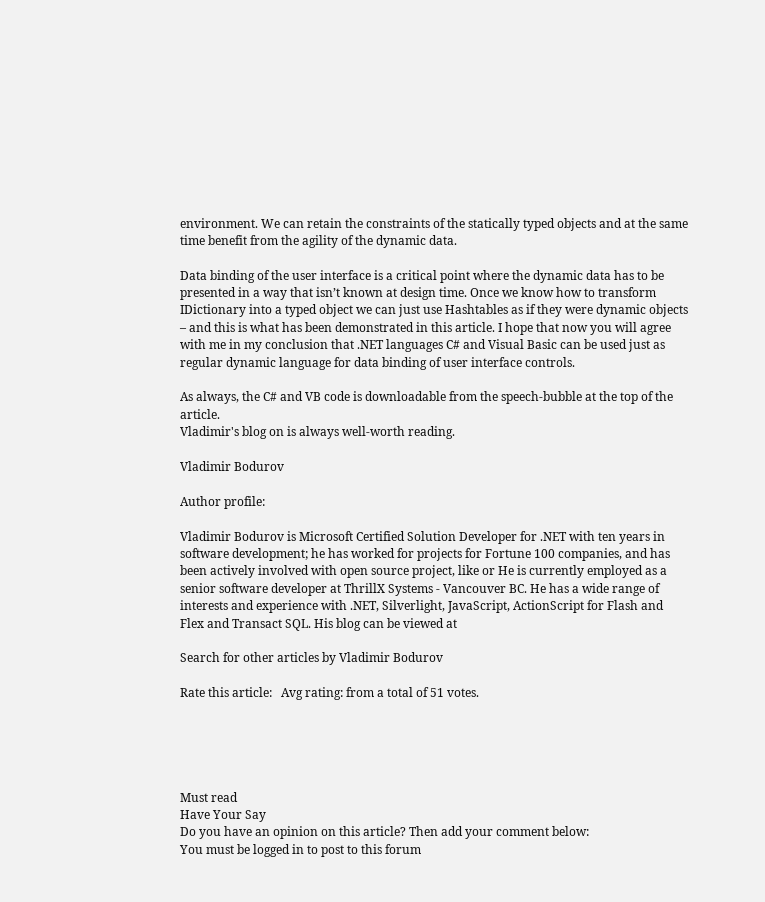environment. We can retain the constraints of the statically typed objects and at the same time benefit from the agility of the dynamic data.

Data binding of the user interface is a critical point where the dynamic data has to be presented in a way that isn’t known at design time. Once we know how to transform IDictionary into a typed object we can just use Hashtables as if they were dynamic objects – and this is what has been demonstrated in this article. I hope that now you will agree with me in my conclusion that .NET languages C# and Visual Basic can be used just as regular dynamic language for data binding of user interface controls.

As always, the C# and VB code is downloadable from the speech-bubble at the top of the article.
Vladimir's blog on is always well-worth reading.

Vladimir Bodurov

Author profile:

Vladimir Bodurov is Microsoft Certified Solution Developer for .NET with ten years in software development; he has worked for projects for Fortune 100 companies, and has been actively involved with open source project, like or He is currently employed as a senior software developer at ThrillX Systems - Vancouver BC. He has a wide range of interests and experience with .NET, Silverlight, JavaScript, ActionScript for Flash and Flex and Transact SQL. His blog can be viewed at

Search for other articles by Vladimir Bodurov

Rate this article:   Avg rating: from a total of 51 votes.





Must read
Have Your Say
Do you have an opinion on this article? Then add your comment below:
You must be logged in to post to this forum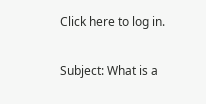Click here to log in.

Subject: What is a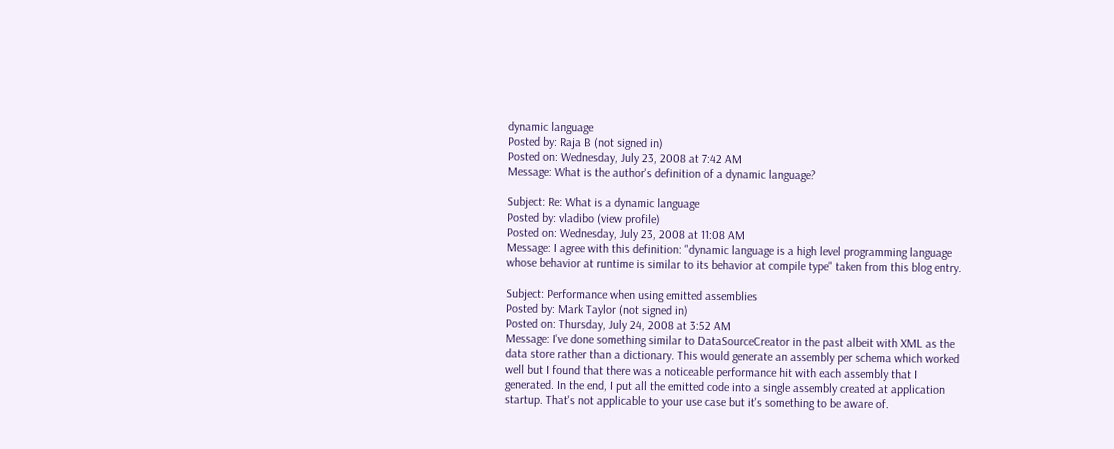dynamic language
Posted by: Raja B (not signed in)
Posted on: Wednesday, July 23, 2008 at 7:42 AM
Message: What is the author's definition of a dynamic language?

Subject: Re: What is a dynamic language
Posted by: vladibo (view profile)
Posted on: Wednesday, July 23, 2008 at 11:08 AM
Message: I agree with this definition: "dynamic language is a high level programming language whose behavior at runtime is similar to its behavior at compile type" taken from this blog entry.

Subject: Performance when using emitted assemblies
Posted by: Mark Taylor (not signed in)
Posted on: Thursday, July 24, 2008 at 3:52 AM
Message: I've done something similar to DataSourceCreator in the past albeit with XML as the data store rather than a dictionary. This would generate an assembly per schema which worked well but I found that there was a noticeable performance hit with each assembly that I generated. In the end, I put all the emitted code into a single assembly created at application startup. That's not applicable to your use case but it's something to be aware of.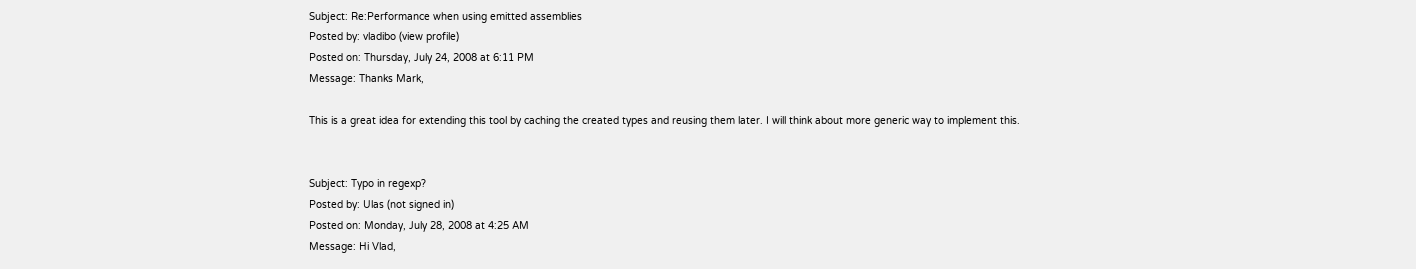Subject: Re:Performance when using emitted assemblies
Posted by: vladibo (view profile)
Posted on: Thursday, July 24, 2008 at 6:11 PM
Message: Thanks Mark,

This is a great idea for extending this tool by caching the created types and reusing them later. I will think about more generic way to implement this.


Subject: Typo in regexp?
Posted by: Ulas (not signed in)
Posted on: Monday, July 28, 2008 at 4:25 AM
Message: Hi Vlad,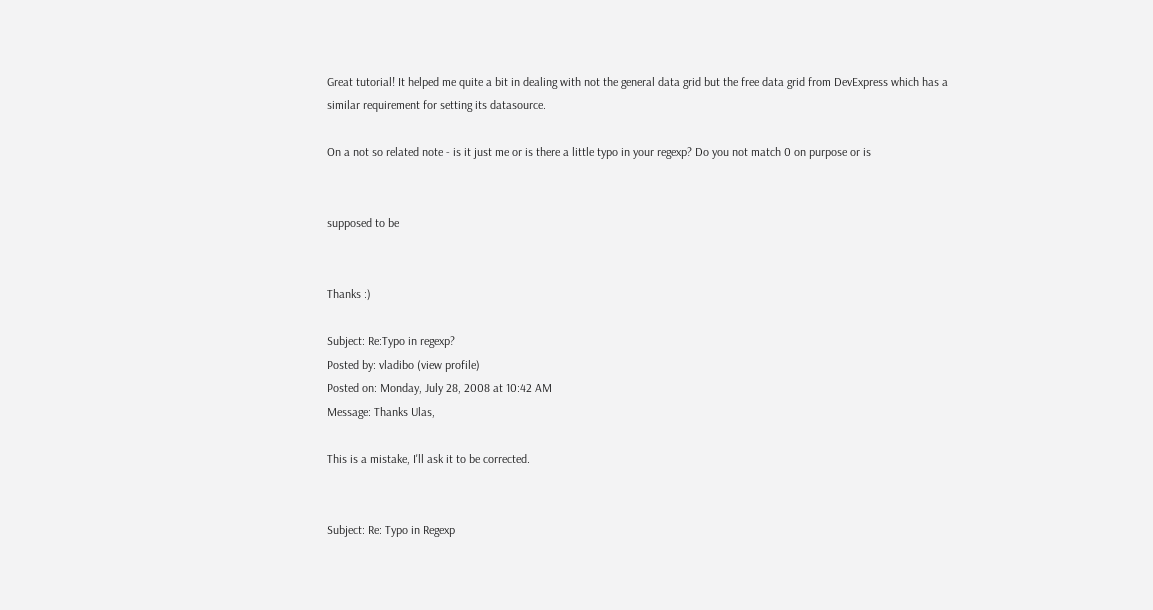Great tutorial! It helped me quite a bit in dealing with not the general data grid but the free data grid from DevExpress which has a similar requirement for setting its datasource.

On a not so related note - is it just me or is there a little typo in your regexp? Do you not match 0 on purpose or is


supposed to be


Thanks :)

Subject: Re:Typo in regexp?
Posted by: vladibo (view profile)
Posted on: Monday, July 28, 2008 at 10:42 AM
Message: Thanks Ulas,

This is a mistake, I'll ask it to be corrected.


Subject: Re: Typo in Regexp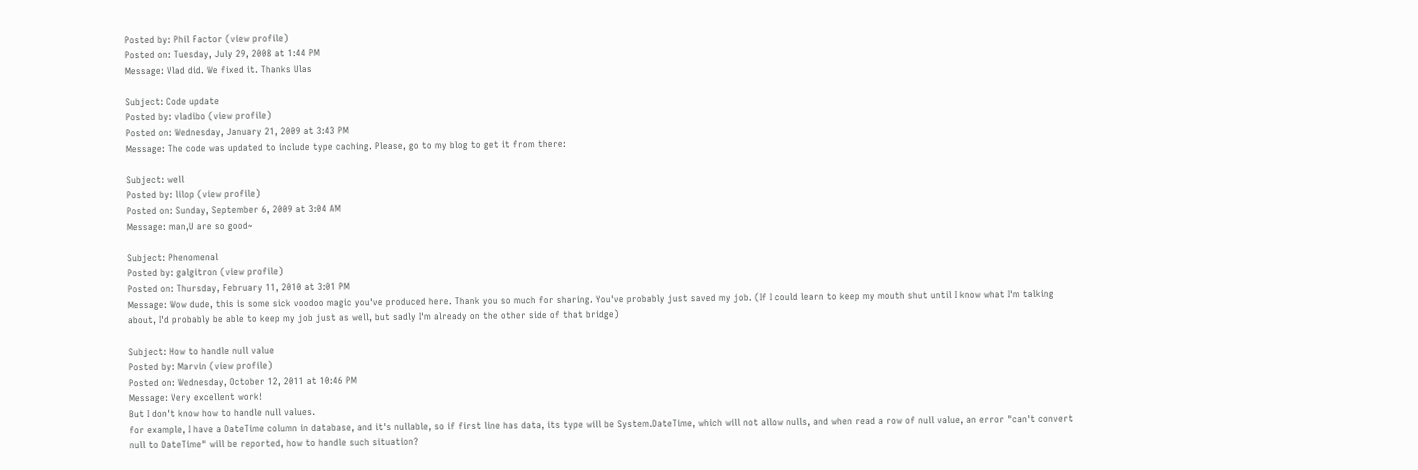Posted by: Phil Factor (view profile)
Posted on: Tuesday, July 29, 2008 at 1:44 PM
Message: Vlad did. We fixed it. Thanks Ulas

Subject: Code update
Posted by: vladibo (view profile)
Posted on: Wednesday, January 21, 2009 at 3:43 PM
Message: The code was updated to include type caching. Please, go to my blog to get it from there:

Subject: well
Posted by: lilop (view profile)
Posted on: Sunday, September 6, 2009 at 3:04 AM
Message: man,U are so good~

Subject: Phenomenal
Posted by: galgitron (view profile)
Posted on: Thursday, February 11, 2010 at 3:01 PM
Message: Wow dude, this is some sick voodoo magic you've produced here. Thank you so much for sharing. You've probably just saved my job. (If I could learn to keep my mouth shut until I know what I'm talking about, I'd probably be able to keep my job just as well, but sadly I'm already on the other side of that bridge)

Subject: How to handle null value
Posted by: Marvin (view profile)
Posted on: Wednesday, October 12, 2011 at 10:46 PM
Message: Very excellent work!
But I don't know how to handle null values.
for example, I have a DateTime column in database, and it's nullable, so if first line has data, its type will be System.DateTime, which will not allow nulls, and when read a row of null value, an error "can't convert null to DateTime" will be reported, how to handle such situation?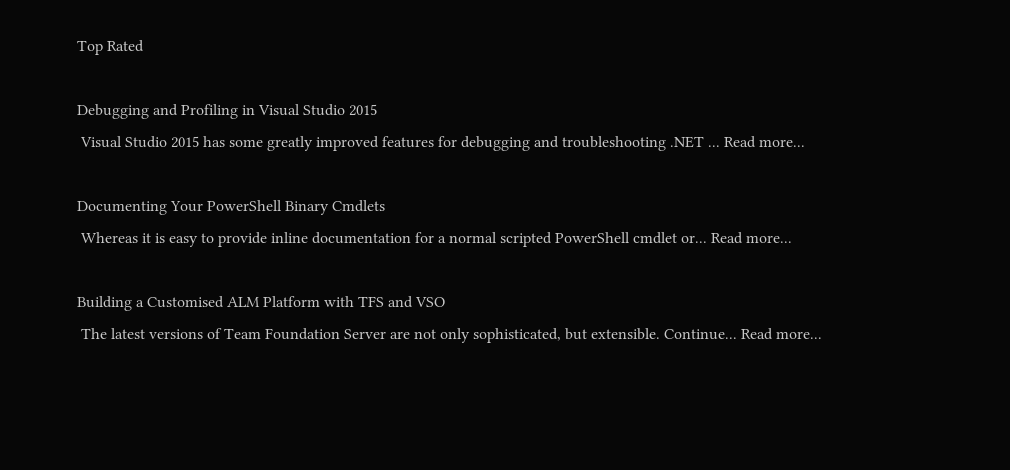Top Rated

Debugging and Profiling in Visual Studio 2015
 Visual Studio 2015 has some greatly improved features for debugging and troubleshooting .NET ... Read more...

Documenting Your PowerShell Binary Cmdlets
 Whereas it is easy to provide inline documentation for a normal scripted PowerShell cmdlet or... Read more...

Building a Customised ALM Platform with TFS and VSO
 The latest versions of Team Foundation Server are not only sophisticated, but extensible. Continue... Read more...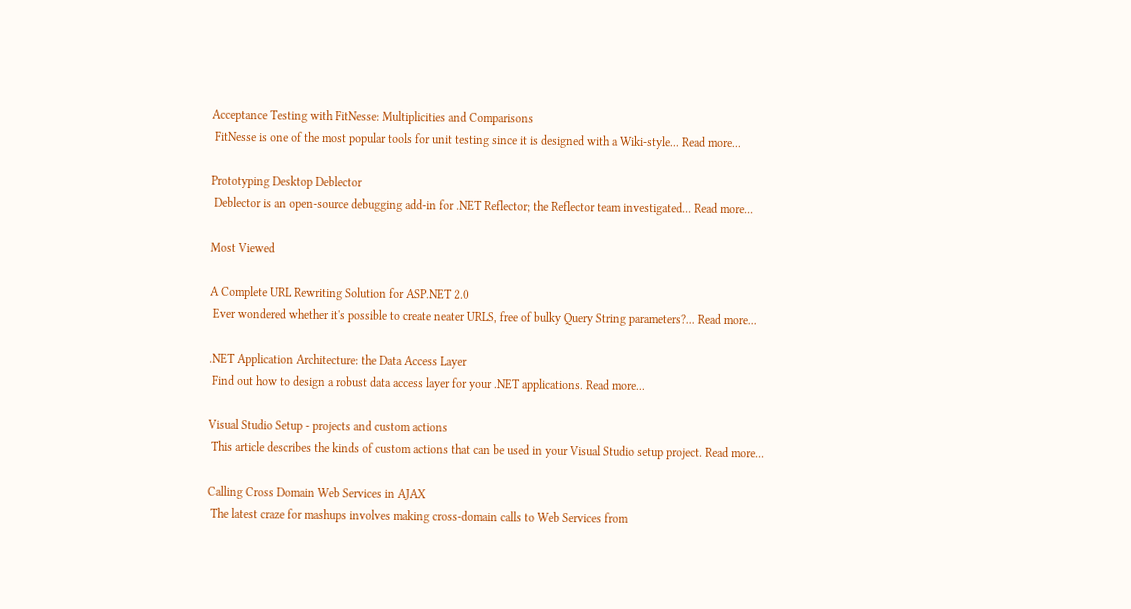Acceptance Testing with FitNesse: Multiplicities and Comparisons
 FitNesse is one of the most popular tools for unit testing since it is designed with a Wiki-style... Read more...

Prototyping Desktop Deblector
 Deblector is an open-source debugging add-in for .NET Reflector; the Reflector team investigated... Read more...

Most Viewed

A Complete URL Rewriting Solution for ASP.NET 2.0
 Ever wondered whether it's possible to create neater URLS, free of bulky Query String parameters?... Read more...

.NET Application Architecture: the Data Access Layer
 Find out how to design a robust data access layer for your .NET applications. Read more...

Visual Studio Setup - projects and custom actions
 This article describes the kinds of custom actions that can be used in your Visual Studio setup project. Read more...

Calling Cross Domain Web Services in AJAX
 The latest craze for mashups involves making cross-domain calls to Web Services from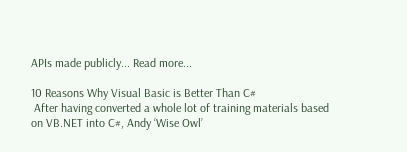APIs made publicly... Read more...

10 Reasons Why Visual Basic is Better Than C#
 After having converted a whole lot of training materials based on VB.NET into C#, Andy ‘Wise Owl’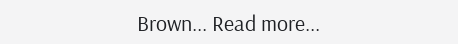Brown... Read more...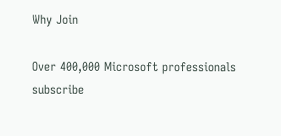Why Join

Over 400,000 Microsoft professionals subscribe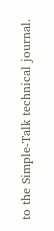to the Simple-Talk technical journal.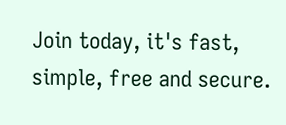Join today, it's fast, simple, free and secure.